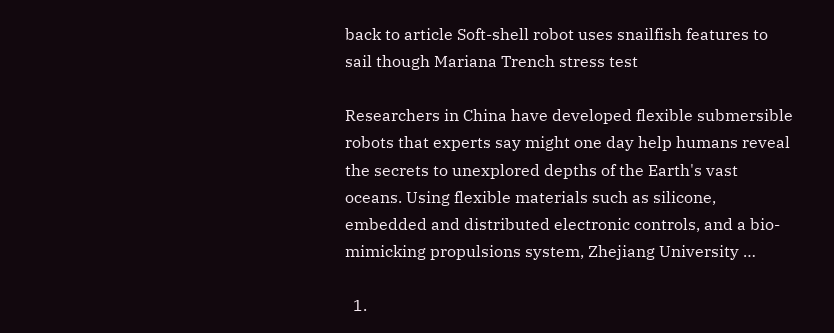back to article Soft-shell robot uses snailfish features to sail though Mariana Trench stress test

Researchers in China have developed flexible submersible robots that experts say might one day help humans reveal the secrets to unexplored depths of the Earth's vast oceans. Using flexible materials such as silicone, embedded and distributed electronic controls, and a bio-mimicking propulsions system, Zhejiang University …

  1.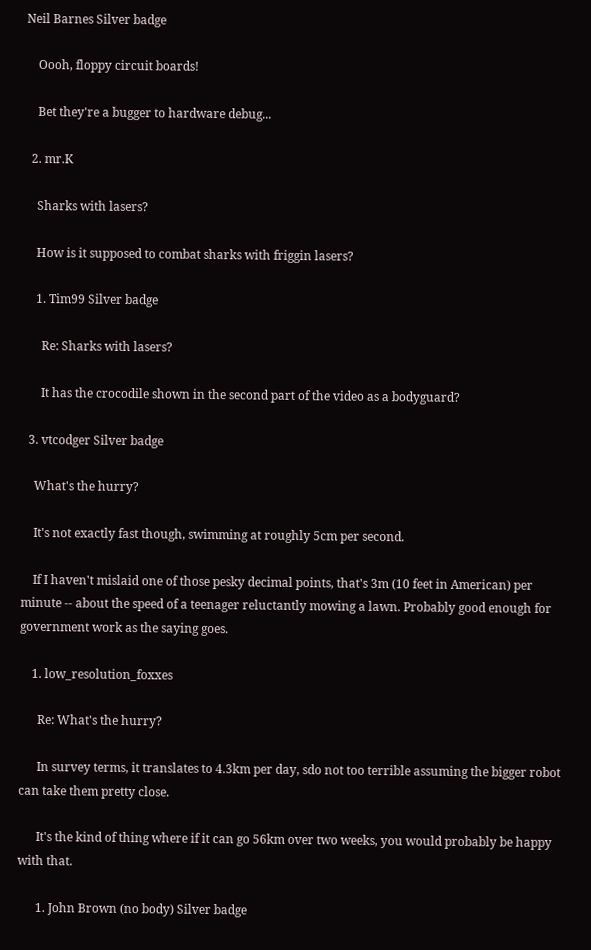Neil Barnes Silver badge

    Oooh, floppy circuit boards!

    Bet they're a bugger to hardware debug...

  2. mr.K

    Sharks with lasers?

    How is it supposed to combat sharks with friggin lasers?

    1. Tim99 Silver badge

      Re: Sharks with lasers?

      It has the crocodile shown in the second part of the video as a bodyguard?

  3. vtcodger Silver badge

    What's the hurry?

    It's not exactly fast though, swimming at roughly 5cm per second.

    If I haven't mislaid one of those pesky decimal points, that's 3m (10 feet in American) per minute -- about the speed of a teenager reluctantly mowing a lawn. Probably good enough for government work as the saying goes.

    1. low_resolution_foxxes

      Re: What's the hurry?

      In survey terms, it translates to 4.3km per day, sdo not too terrible assuming the bigger robot can take them pretty close.

      It's the kind of thing where if it can go 56km over two weeks, you would probably be happy with that.

      1. John Brown (no body) Silver badge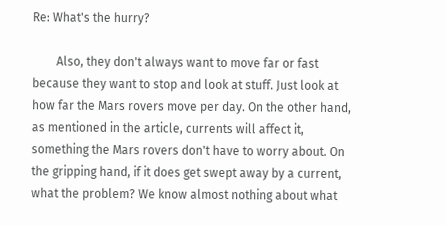Re: What's the hurry?

        Also, they don't always want to move far or fast because they want to stop and look at stuff. Just look at how far the Mars rovers move per day. On the other hand, as mentioned in the article, currents will affect it, something the Mars rovers don't have to worry about. On the gripping hand, if it does get swept away by a current, what the problem? We know almost nothing about what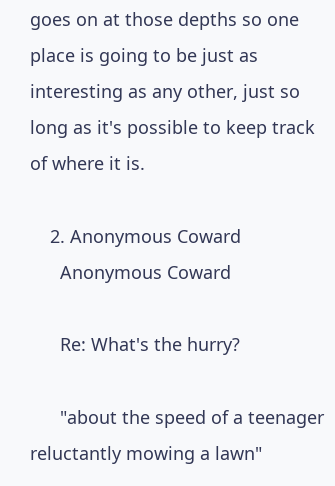goes on at those depths so one place is going to be just as interesting as any other, just so long as it's possible to keep track of where it is.

    2. Anonymous Coward
      Anonymous Coward

      Re: What's the hurry?

      "about the speed of a teenager reluctantly mowing a lawn"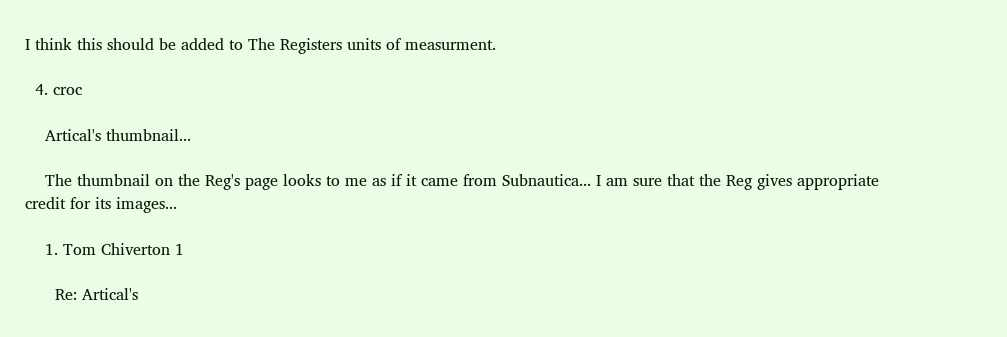I think this should be added to The Registers units of measurment.

  4. croc

    Artical's thumbnail...

    The thumbnail on the Reg's page looks to me as if it came from Subnautica... I am sure that the Reg gives appropriate credit for its images...

    1. Tom Chiverton 1

      Re: Artical's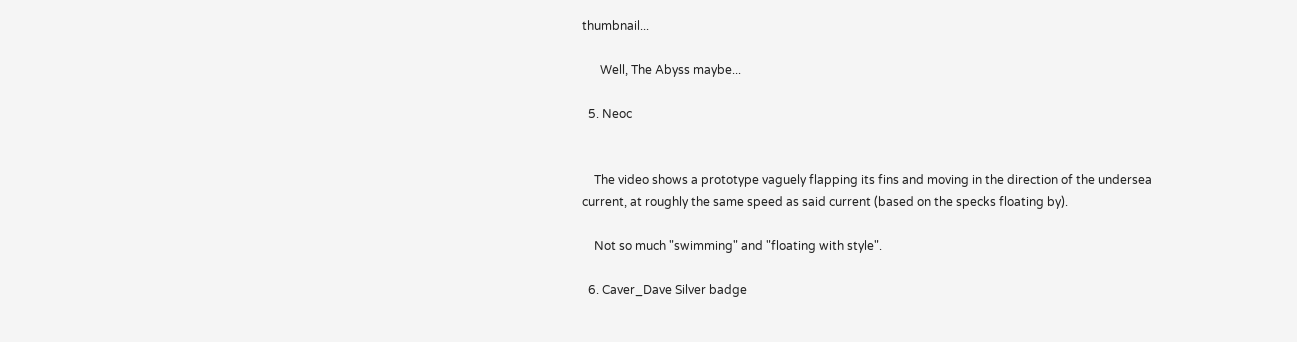thumbnail...

      Well, The Abyss maybe...

  5. Neoc


    The video shows a prototype vaguely flapping its fins and moving in the direction of the undersea current, at roughly the same speed as said current (based on the specks floating by).

    Not so much "swimming" and "floating with style".

  6. Caver_Dave Silver badge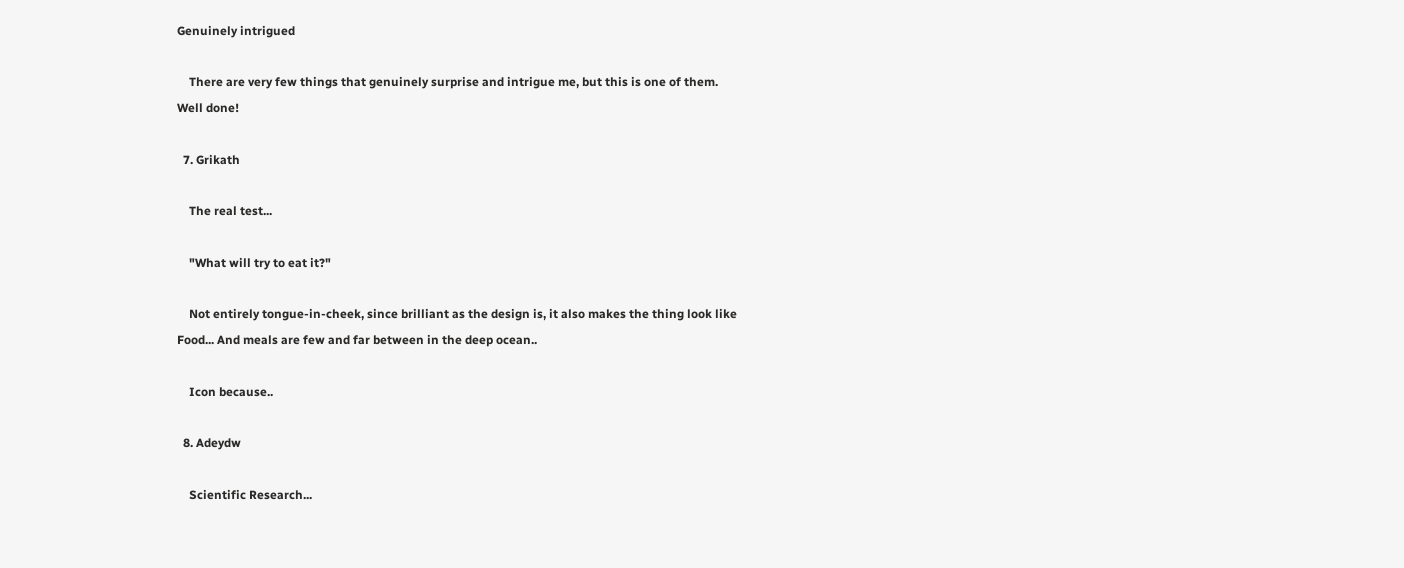Genuinely intrigued

    There are very few things that genuinely surprise and intrigue me, but this is one of them. Well done!

  7. Grikath

    The real test...

    "What will try to eat it?"

    Not entirely tongue-in-cheek, since brilliant as the design is, it also makes the thing look like Food... And meals are few and far between in the deep ocean..

    Icon because..

  8. Adeydw

    Scientific Research...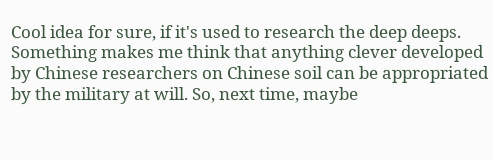Cool idea for sure, if it's used to research the deep deeps. Something makes me think that anything clever developed by Chinese researchers on Chinese soil can be appropriated by the military at will. So, next time, maybe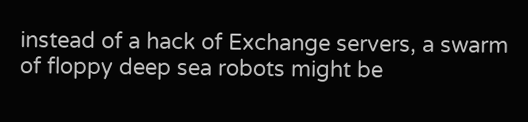instead of a hack of Exchange servers, a swarm of floppy deep sea robots might be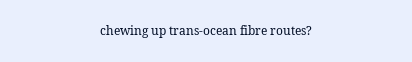chewing up trans-ocean fibre routes?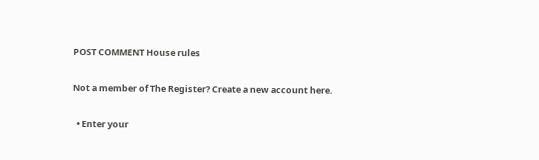POST COMMENT House rules

Not a member of The Register? Create a new account here.

  • Enter your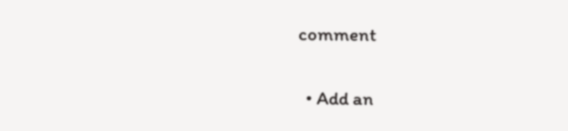comment

  • Add an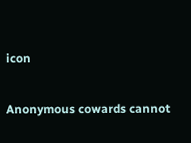icon

Anonymous cowards cannot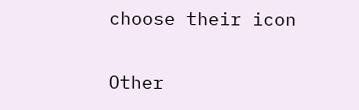choose their icon

Other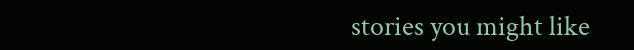stories you might like